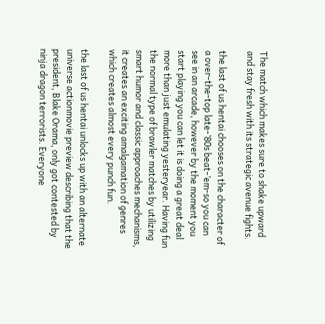The match which makes sure to shake upward and stay fresh with its strategic avenue fights.

the last of us hentai chooses on the character of a over-the-top late-’80s beat-’em-so you can see in an arcade, however by the moment you start playing you can let it is doing a great deal more than just emulating yesteryear. Having fun the normal type of brawler matches by utilizing smart humor and classic approaches mechanisms, it creates an exciting amalgamation of genres which creates almost every punch fun.

the last of us hentai unlocks up with an alternate universe actionmovie preview describing that the president, Blake Orama, only got contested by ninja dragon terrorists. Everyone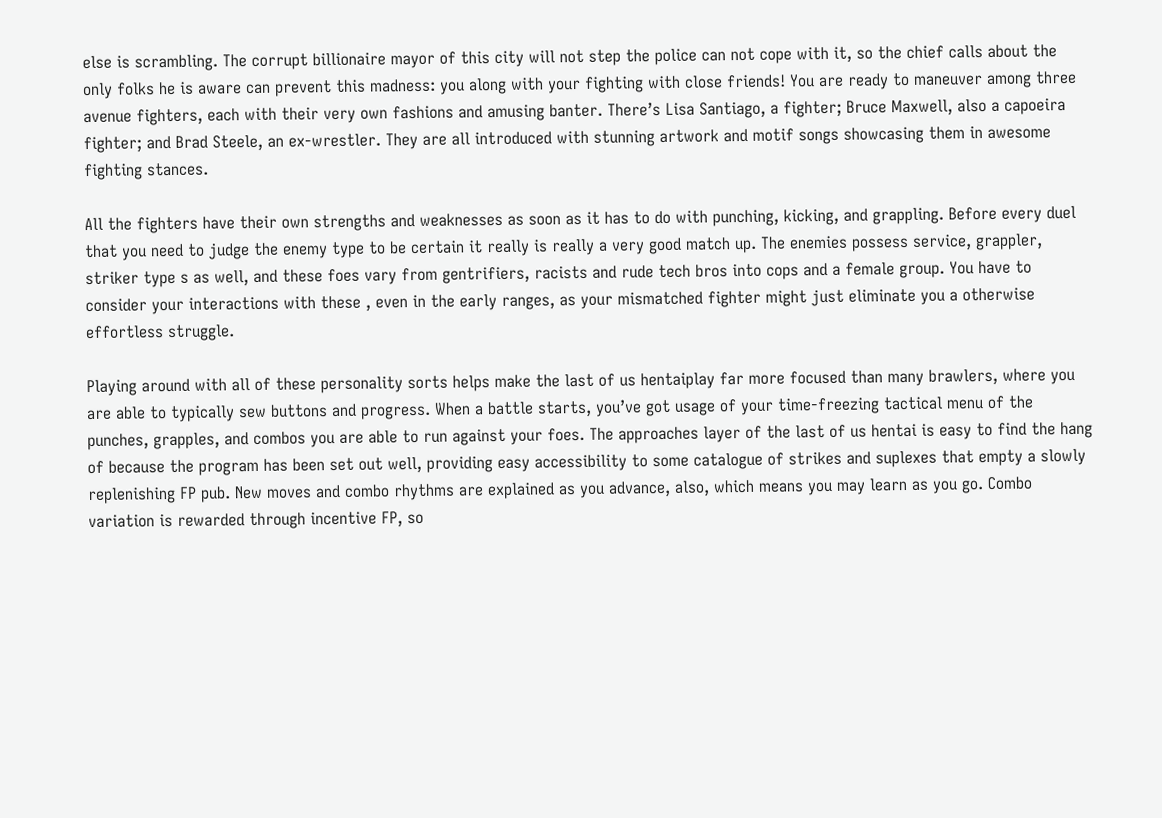else is scrambling. The corrupt billionaire mayor of this city will not step the police can not cope with it, so the chief calls about the only folks he is aware can prevent this madness: you along with your fighting with close friends! You are ready to maneuver among three avenue fighters, each with their very own fashions and amusing banter. There’s Lisa Santiago, a fighter; Bruce Maxwell, also a capoeira fighter; and Brad Steele, an ex-wrestler. They are all introduced with stunning artwork and motif songs showcasing them in awesome fighting stances.

All the fighters have their own strengths and weaknesses as soon as it has to do with punching, kicking, and grappling. Before every duel that you need to judge the enemy type to be certain it really is really a very good match up. The enemies possess service, grappler, striker type s as well, and these foes vary from gentrifiers, racists and rude tech bros into cops and a female group. You have to consider your interactions with these , even in the early ranges, as your mismatched fighter might just eliminate you a otherwise effortless struggle.

Playing around with all of these personality sorts helps make the last of us hentaiplay far more focused than many brawlers, where you are able to typically sew buttons and progress. When a battle starts, you’ve got usage of your time-freezing tactical menu of the punches, grapples, and combos you are able to run against your foes. The approaches layer of the last of us hentai is easy to find the hang of because the program has been set out well, providing easy accessibility to some catalogue of strikes and suplexes that empty a slowly replenishing FP pub. New moves and combo rhythms are explained as you advance, also, which means you may learn as you go. Combo variation is rewarded through incentive FP, so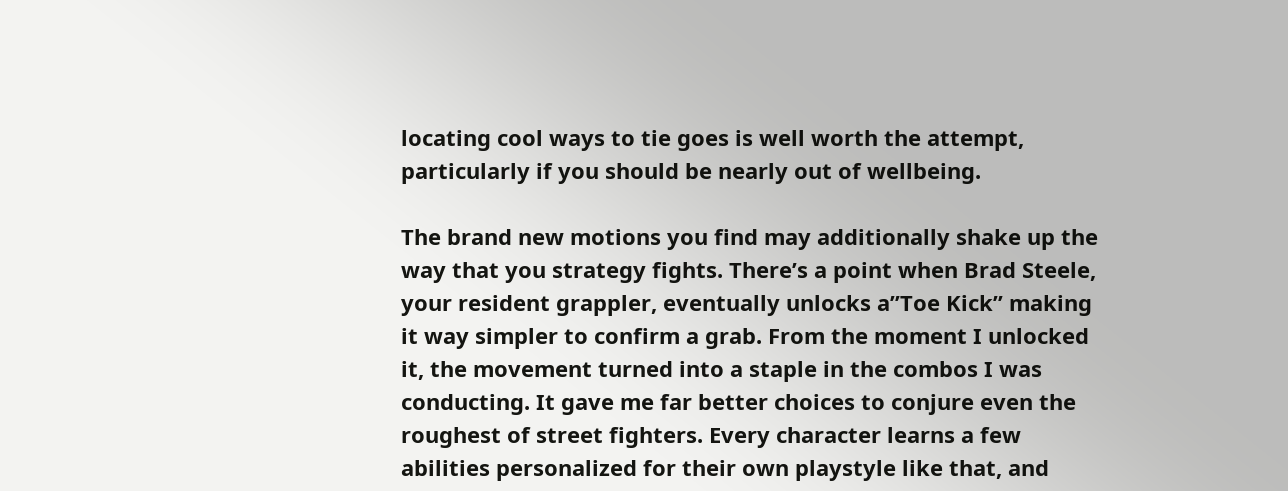locating cool ways to tie goes is well worth the attempt, particularly if you should be nearly out of wellbeing.

The brand new motions you find may additionally shake up the way that you strategy fights. There’s a point when Brad Steele, your resident grappler, eventually unlocks a”Toe Kick” making it way simpler to confirm a grab. From the moment I unlocked it, the movement turned into a staple in the combos I was conducting. It gave me far better choices to conjure even the roughest of street fighters. Every character learns a few abilities personalized for their own playstyle like that, and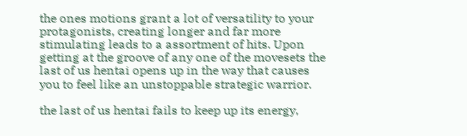the ones motions grant a lot of versatility to your protagonists, creating longer and far more stimulating leads to a assortment of hits. Upon getting at the groove of any one of the movesets the last of us hentai opens up in the way that causes you to feel like an unstoppable strategic warrior.

the last of us hentai fails to keep up its energy,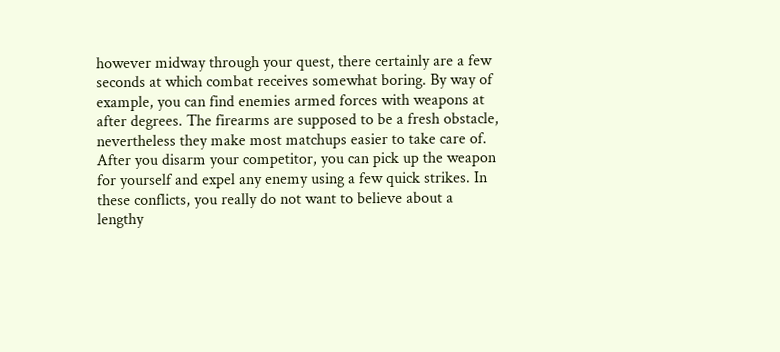however midway through your quest, there certainly are a few seconds at which combat receives somewhat boring. By way of example, you can find enemies armed forces with weapons at after degrees. The firearms are supposed to be a fresh obstacle, nevertheless they make most matchups easier to take care of. After you disarm your competitor, you can pick up the weapon for yourself and expel any enemy using a few quick strikes. In these conflicts, you really do not want to believe about a lengthy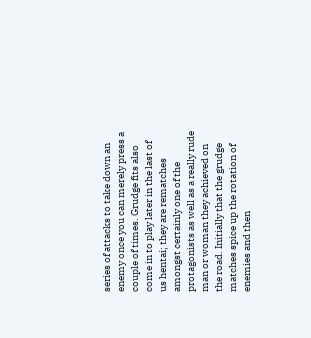series of attacks to take down an enemy once you can merely press a couple of times. Grudge fits also come in to play later in the last of us hentai; they are rematches amongst certainly one of the protagonists as well as a really rude man or woman they achieved on the road. Initially that the grudge matches spice up the rotation of enemies and then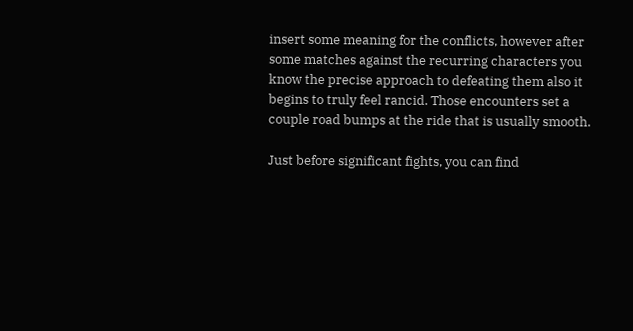insert some meaning for the conflicts, however after some matches against the recurring characters you know the precise approach to defeating them also it begins to truly feel rancid. Those encounters set a couple road bumps at the ride that is usually smooth.

Just before significant fights, you can find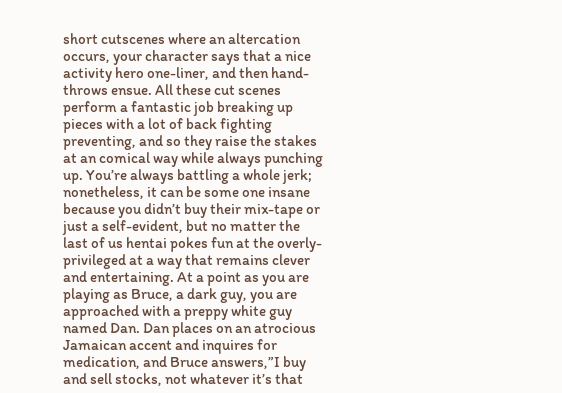short cutscenes where an altercation occurs, your character says that a nice activity hero one-liner, and then hand-throws ensue. All these cut scenes perform a fantastic job breaking up pieces with a lot of back fighting preventing, and so they raise the stakes at an comical way while always punching up. You’re always battling a whole jerk; nonetheless, it can be some one insane because you didn’t buy their mix-tape or just a self-evident, but no matter the last of us hentai pokes fun at the overly-privileged at a way that remains clever and entertaining. At a point as you are playing as Bruce, a dark guy, you are approached with a preppy white guy named Dan. Dan places on an atrocious Jamaican accent and inquires for medication, and Bruce answers,”I buy and sell stocks, not whatever it’s that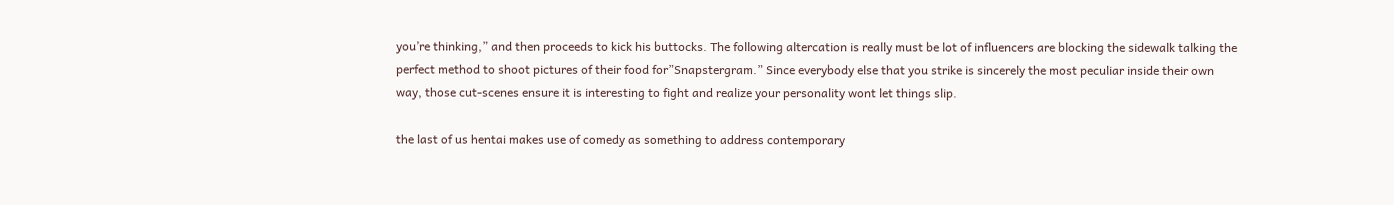you’re thinking,” and then proceeds to kick his buttocks. The following altercation is really must be lot of influencers are blocking the sidewalk talking the perfect method to shoot pictures of their food for”Snapstergram.” Since everybody else that you strike is sincerely the most peculiar inside their own way, those cut-scenes ensure it is interesting to fight and realize your personality wont let things slip.

the last of us hentai makes use of comedy as something to address contemporary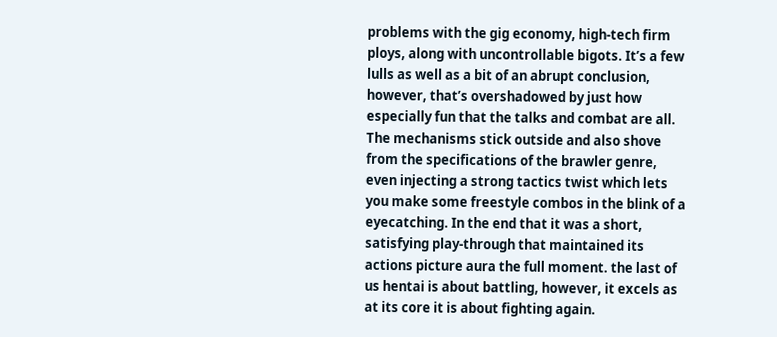problems with the gig economy, high-tech firm ploys, along with uncontrollable bigots. It’s a few lulls as well as a bit of an abrupt conclusion, however, that’s overshadowed by just how especially fun that the talks and combat are all. The mechanisms stick outside and also shove from the specifications of the brawler genre, even injecting a strong tactics twist which lets you make some freestyle combos in the blink of a eyecatching. In the end that it was a short, satisfying play-through that maintained its actions picture aura the full moment. the last of us hentai is about battling, however, it excels as at its core it is about fighting again.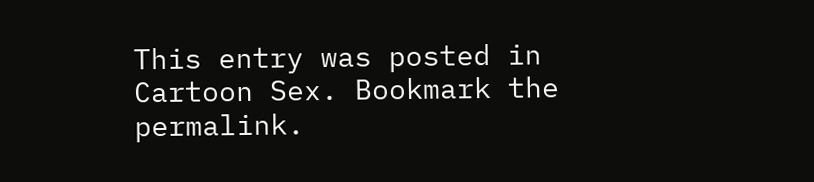This entry was posted in Cartoon Sex. Bookmark the permalink.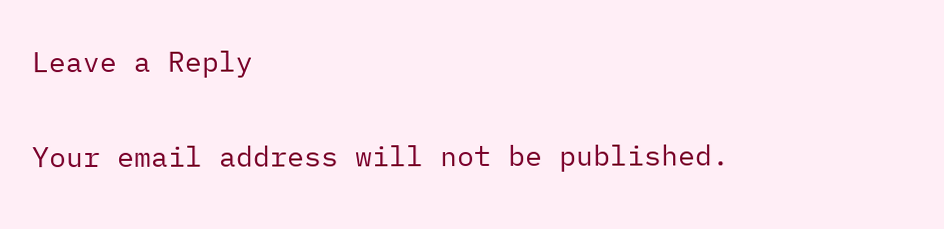Leave a Reply

Your email address will not be published.